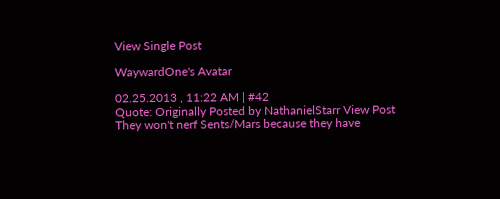View Single Post

WaywardOne's Avatar

02.25.2013 , 11:22 AM | #42
Quote: Originally Posted by NathanielStarr View Post
They won't nerf Sents/Mars because they have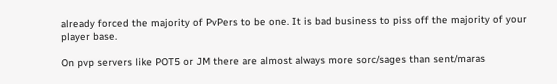already forced the majority of PvPers to be one. It is bad business to piss off the majority of your player base.

On pvp servers like POT5 or JM there are almost always more sorc/sages than sent/maras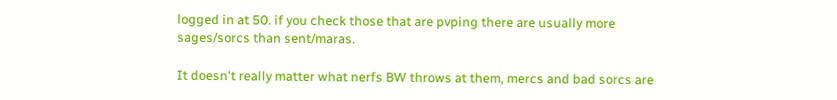logged in at 50. if you check those that are pvping there are usually more sages/sorcs than sent/maras.

It doesn't really matter what nerfs BW throws at them, mercs and bad sorcs are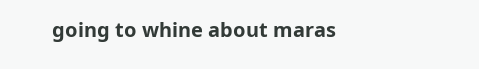going to whine about maras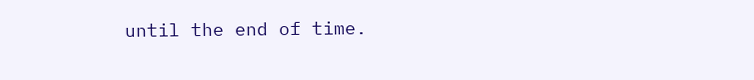until the end of time.